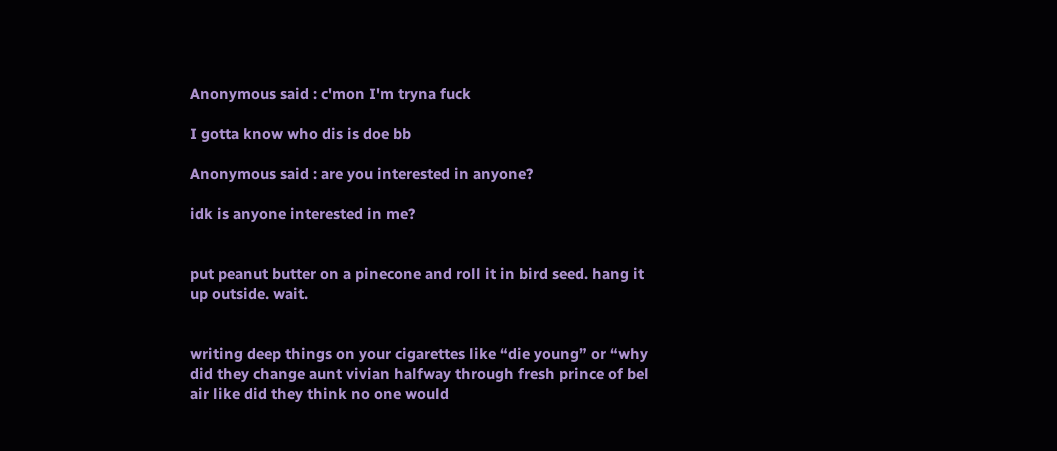Anonymous said : c'mon I'm tryna fuck

I gotta know who dis is doe bb

Anonymous said : are you interested in anyone?

idk is anyone interested in me?


put peanut butter on a pinecone and roll it in bird seed. hang it up outside. wait.


writing deep things on your cigarettes like “die young” or “why did they change aunt vivian halfway through fresh prince of bel air like did they think no one would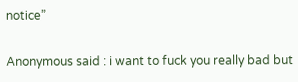notice”

Anonymous said : i want to fuck you really bad but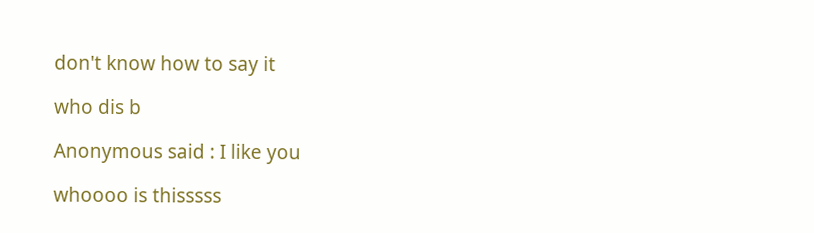don't know how to say it

who dis b

Anonymous said : I like you

whoooo is thisssss